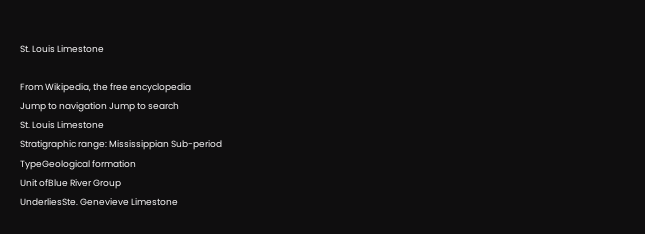St. Louis Limestone

From Wikipedia, the free encyclopedia
Jump to navigation Jump to search
St. Louis Limestone
Stratigraphic range: Mississippian Sub-period
TypeGeological formation
Unit ofBlue River Group
UnderliesSte. Genevieve Limestone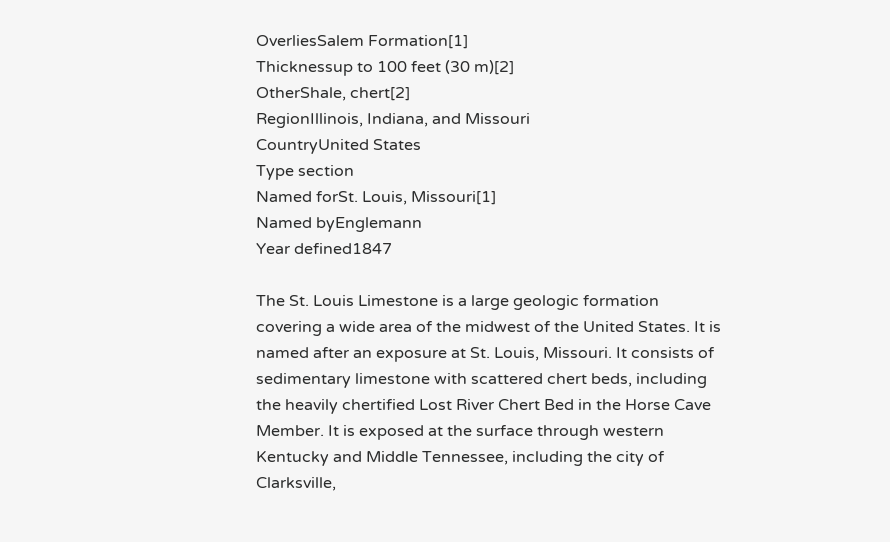OverliesSalem Formation[1]
Thicknessup to 100 feet (30 m)[2]
OtherShale, chert[2]
RegionIllinois, Indiana, and Missouri
CountryUnited States
Type section
Named forSt. Louis, Missouri[1]
Named byEnglemann
Year defined1847

The St. Louis Limestone is a large geologic formation covering a wide area of the midwest of the United States. It is named after an exposure at St. Louis, Missouri. It consists of sedimentary limestone with scattered chert beds, including the heavily chertified Lost River Chert Bed in the Horse Cave Member. It is exposed at the surface through western Kentucky and Middle Tennessee, including the city of Clarksville,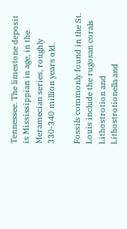Tennessee. The limestone deposit is Mississippian in age, in the Meramecian series, roughly 330-340 million years old.

Fossils commonly found in the St. Louis include the rugosan corals Lithostrotion and Lithostrotionella and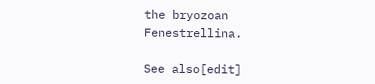the bryozoan Fenestrellina.

See also[edit]